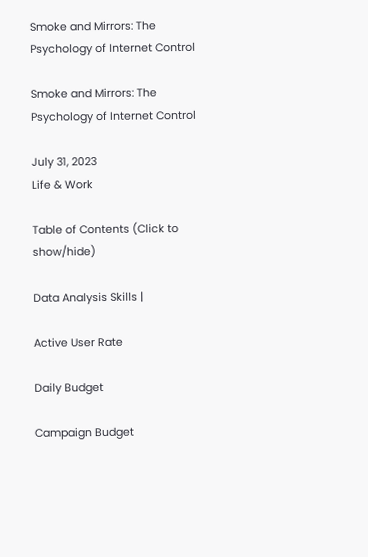Smoke and Mirrors: The Psychology of Internet Control

Smoke and Mirrors: The Psychology of Internet Control

July 31, 2023
Life & Work

Table of Contents (Click to show/hide)

Data Analysis Skills |

Active User Rate

Daily Budget

Campaign Budget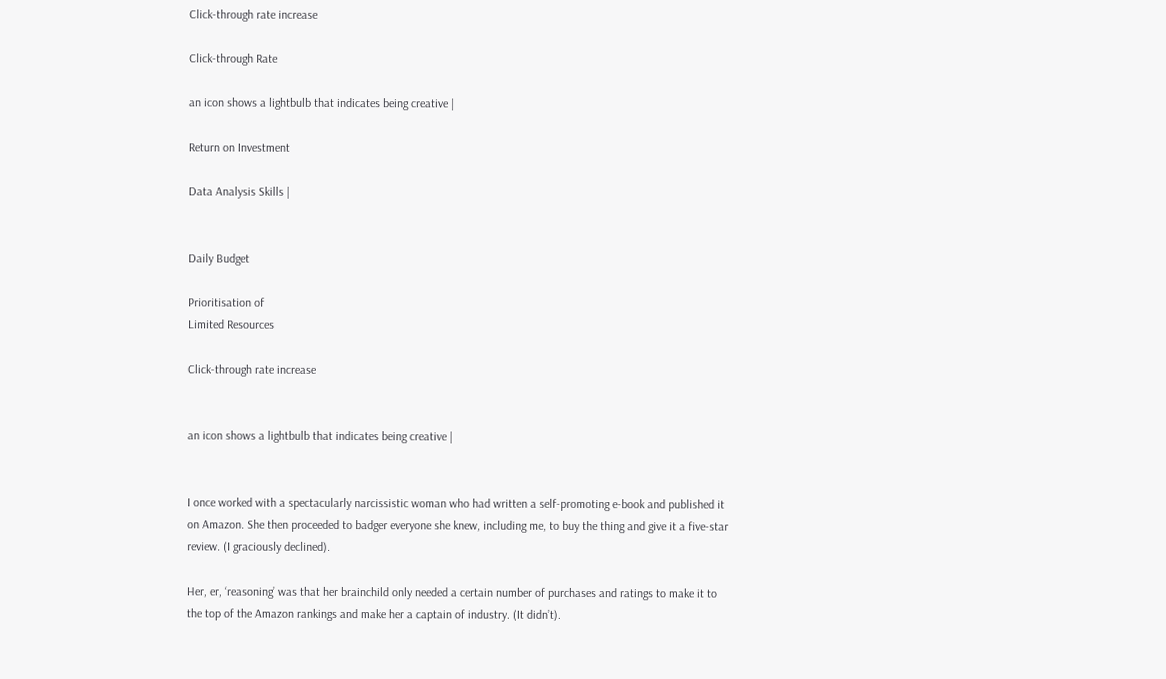Click-through rate increase

Click-through Rate

an icon shows a lightbulb that indicates being creative |

Return on Investment

Data Analysis Skills |


Daily Budget

Prioritisation of
Limited Resources

Click-through rate increase


an icon shows a lightbulb that indicates being creative |


I once worked with a spectacularly narcissistic woman who had written a self-promoting e-book and published it on Amazon. She then proceeded to badger everyone she knew, including me, to buy the thing and give it a five-star review. (I graciously declined).

Her, er, ‘reasoning’ was that her brainchild only needed a certain number of purchases and ratings to make it to the top of the Amazon rankings and make her a captain of industry. (It didn’t).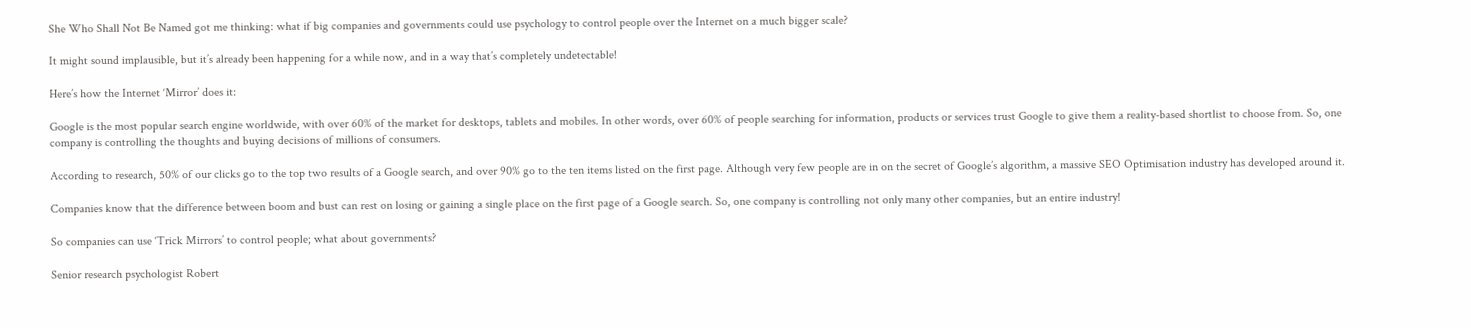She Who Shall Not Be Named got me thinking: what if big companies and governments could use psychology to control people over the Internet on a much bigger scale?

It might sound implausible, but it’s already been happening for a while now, and in a way that’s completely undetectable!

Here’s how the Internet ‘Mirror’ does it:

Google is the most popular search engine worldwide, with over 60% of the market for desktops, tablets and mobiles. In other words, over 60% of people searching for information, products or services trust Google to give them a reality-based shortlist to choose from. So, one company is controlling the thoughts and buying decisions of millions of consumers.

According to research, 50% of our clicks go to the top two results of a Google search, and over 90% go to the ten items listed on the first page. Although very few people are in on the secret of Google’s algorithm, a massive SEO Optimisation industry has developed around it.

Companies know that the difference between boom and bust can rest on losing or gaining a single place on the first page of a Google search. So, one company is controlling not only many other companies, but an entire industry!

So companies can use ‘Trick Mirrors’ to control people; what about governments?

Senior research psychologist Robert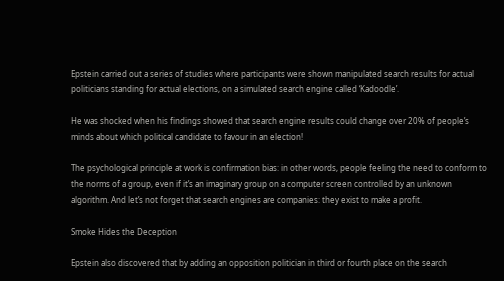Epstein carried out a series of studies where participants were shown manipulated search results for actual politicians standing for actual elections, on a simulated search engine called ‘Kadoodle’.

He was shocked when his findings showed that search engine results could change over 20% of people’s minds about which political candidate to favour in an election!

The psychological principle at work is confirmation bias: in other words, people feeling the need to conform to the norms of a group, even if it’s an imaginary group on a computer screen controlled by an unknown algorithm. And let’s not forget that search engines are companies: they exist to make a profit.

Smoke Hides the Deception

Epstein also discovered that by adding an opposition politician in third or fourth place on the search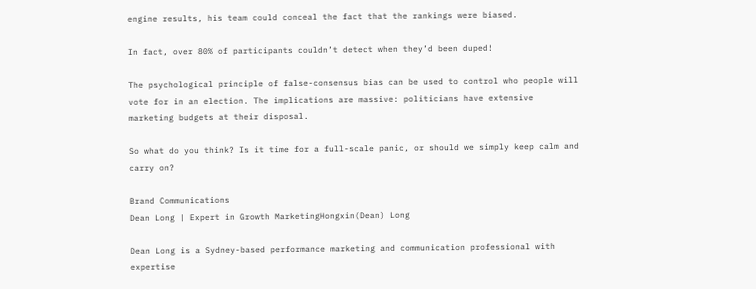engine results, his team could conceal the fact that the rankings were biased.

In fact, over 80% of participants couldn’t detect when they’d been duped!

The psychological principle of false-consensus bias can be used to control who people will vote for in an election. The implications are massive: politicians have extensive marketing budgets at their disposal.

So what do you think? Is it time for a full-scale panic, or should we simply keep calm and carry on?

Brand Communications
Dean Long | Expert in Growth MarketingHongxin(Dean) Long

Dean Long is a Sydney-based performance marketing and communication professional with expertise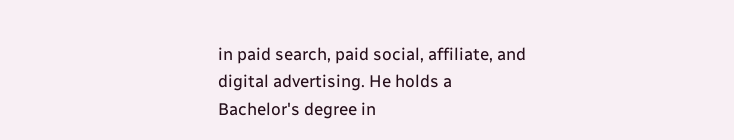in paid search, paid social, affiliate, and digital advertising. He holds a Bachelor's degree in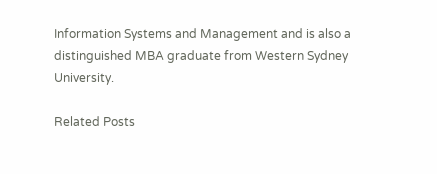Information Systems and Management and is also a distinguished MBA graduate from Western Sydney University.

Related Posts